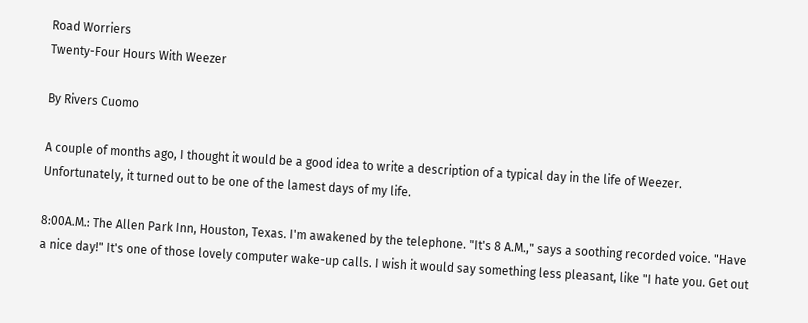Road Worriers
Twenty-Four Hours With Weezer

By Rivers Cuomo

A couple of months ago, I thought it would be a good idea to write a description of a typical day in the life of Weezer. Unfortunately, it turned out to be one of the lamest days of my life.

8:00A.M.: The Allen Park Inn, Houston, Texas. I'm awakened by the telephone. "It's 8 A.M.," says a soothing recorded voice. "Have a nice day!" It's one of those lovely computer wake-up calls. I wish it would say something less pleasant, like "I hate you. Get out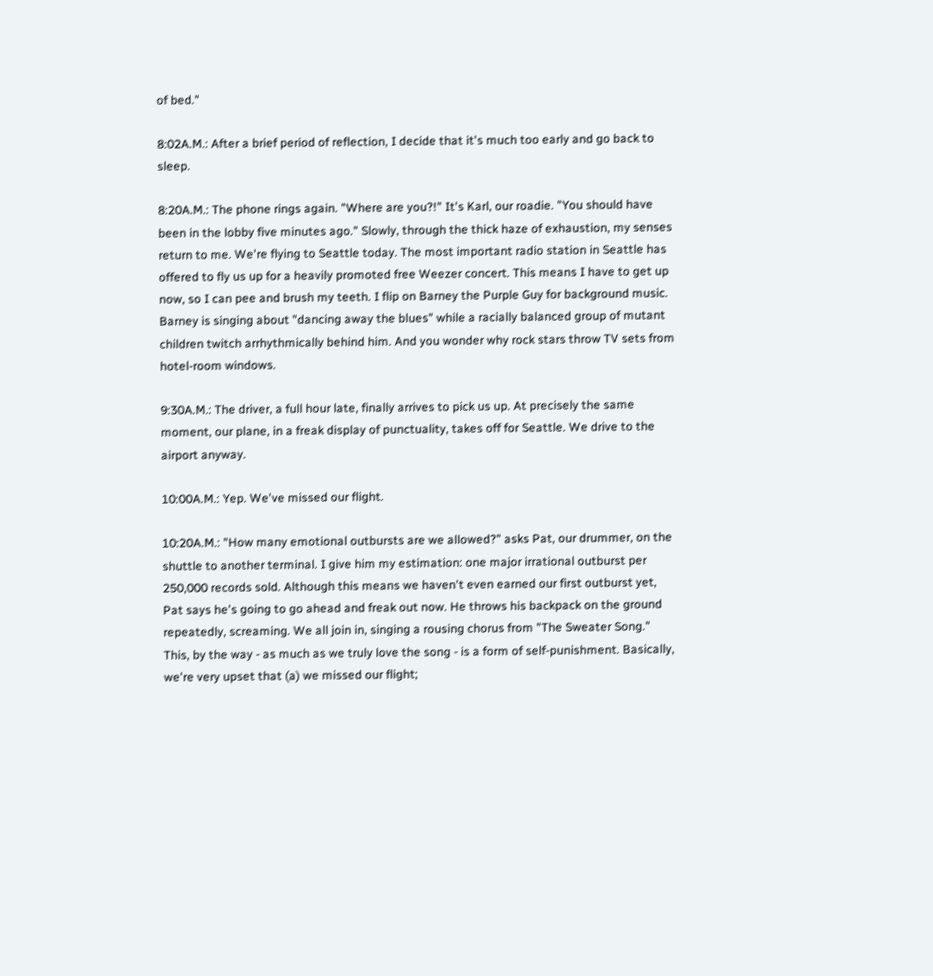of bed."

8:02A.M.: After a brief period of reflection, I decide that it's much too early and go back to sleep.

8:20A.M.: The phone rings again. "Where are you?!" It's Karl, our roadie. "You should have been in the lobby five minutes ago." Slowly, through the thick haze of exhaustion, my senses return to me. We're flying to Seattle today. The most important radio station in Seattle has offered to fly us up for a heavily promoted free Weezer concert. This means I have to get up now, so I can pee and brush my teeth. I flip on Barney the Purple Guy for background music. Barney is singing about "dancing away the blues" while a racially balanced group of mutant children twitch arrhythmically behind him. And you wonder why rock stars throw TV sets from hotel-room windows.

9:30A.M.: The driver, a full hour late, finally arrives to pick us up. At precisely the same moment, our plane, in a freak display of punctuality, takes off for Seattle. We drive to the airport anyway.

10:00A.M.: Yep. We've missed our flight.

10:20A.M.: "How many emotional outbursts are we allowed?" asks Pat, our drummer, on the shuttle to another terminal. I give him my estimation: one major irrational outburst per 250,000 records sold. Although this means we haven't even earned our first outburst yet, Pat says he's going to go ahead and freak out now. He throws his backpack on the ground repeatedly, screaming. We all join in, singing a rousing chorus from "The Sweater Song." This, by the way - as much as we truly love the song - is a form of self-punishment. Basically, we're very upset that (a) we missed our flight;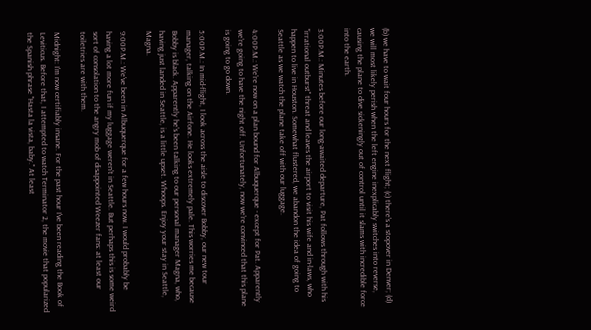(b) we have to wait four hours for the next flight; (c) there's a stopover in Denver; (d) we will most likely perish when the left engine inexplicably switches into reverse, causing the plane to dive sickeningly out of control until it slams with incredible force into the earth.

3:00P.M.: Minutes before our long-awaited departure, Pat follows through with his "irrational outburst" threat and leaves the airport to visit his wife and in-laws, who happen to live in Houston. Somewhat flustered, we abandon the idea of going to Seattle as we watch the plane take off with our luggage.

4:00P.M.: We're now on a plan bound for Albuquerque - except for Pat. Apparently we're going to have the night off. Unfortunately, now we're convinced that this plane is going to go down.

5:00P.M.: In mid-flight, I look across the aisle to discover Bobby, our new tour manager, talking on the Airfone. He looks extremely pale. This worries me because Bobby is black. Apparently he's been talking to our personal manager Magna, who, having just landed in Seattle, is a little upset. Whoops. Enjoy your stay in Seattle, Magna.

9:00P.M.: We've been in Albuquerque for a few hours now. I would probably be having a lot more fun if my luggage weren't in Seattle. But perhaps this is some weird sort of consolation to the angry mob of disappointed Weezer fans: at least our toiletries are with them.

Midnight: I'm now certifiably insane. For the past hour I've been reading the Book of Leviticus. Before that, I attempted to watch Terminator 2, the movie that popularized the Spanish phrase "Hasta la vista, baby." At least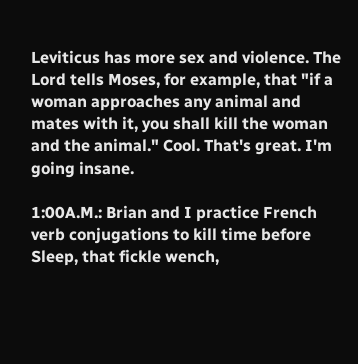Leviticus has more sex and violence. The Lord tells Moses, for example, that "if a woman approaches any animal and mates with it, you shall kill the woman and the animal." Cool. That's great. I'm going insane.

1:00A.M.: Brian and I practice French verb conjugations to kill time before Sleep, that fickle wench,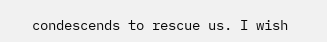condescends to rescue us. I wish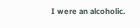I were an alcoholic.